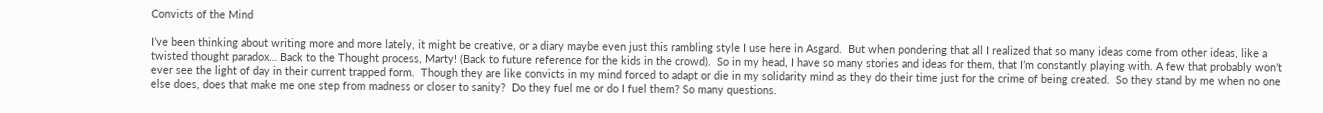Convicts of the Mind

I’ve been thinking about writing more and more lately, it might be creative, or a diary maybe even just this rambling style I use here in Asgard.  But when pondering that all I realized that so many ideas come from other ideas, like a twisted thought paradox… Back to the Thought process, Marty! (Back to future reference for the kids in the crowd).  So in my head, I have so many stories and ideas for them, that I’m constantly playing with. A few that probably won’t ever see the light of day in their current trapped form.  Though they are like convicts in my mind forced to adapt or die in my solidarity mind as they do their time just for the crime of being created.  So they stand by me when no one else does, does that make me one step from madness or closer to sanity?  Do they fuel me or do I fuel them? So many questions.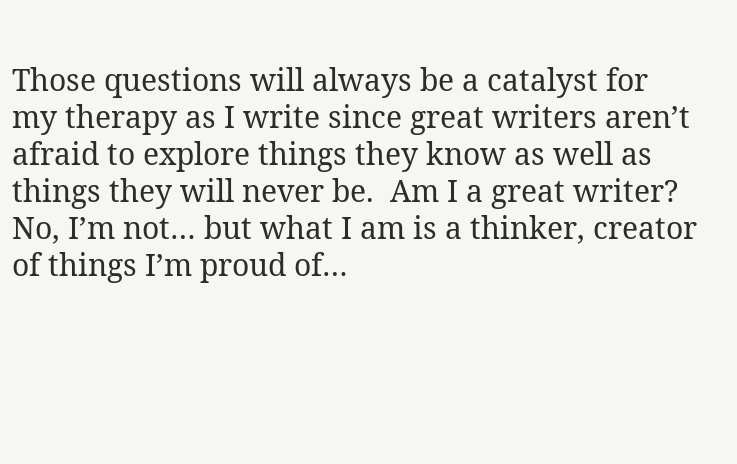Those questions will always be a catalyst for my therapy as I write since great writers aren’t afraid to explore things they know as well as things they will never be.  Am I a great writer? No, I’m not… but what I am is a thinker, creator of things I’m proud of…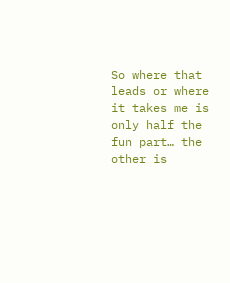So where that leads or where it takes me is only half the fun part… the other is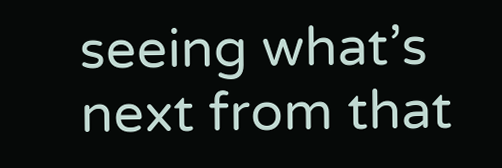seeing what’s next from that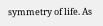symmetry of life. As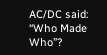AC/DC said: “Who Made Who”?